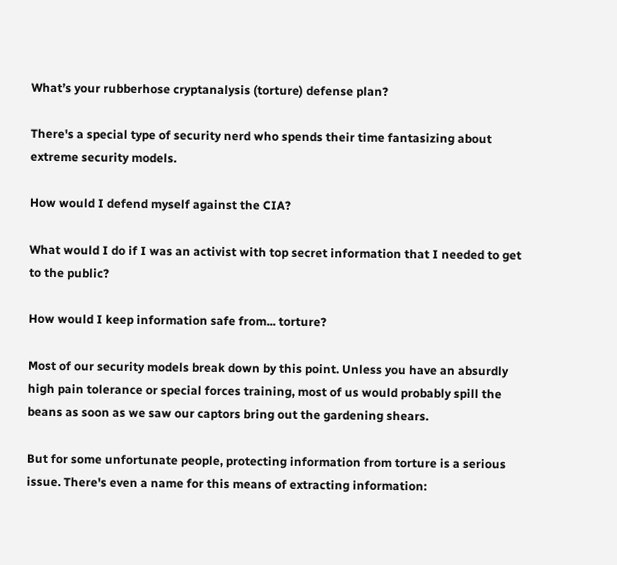What’s your rubberhose cryptanalysis (torture) defense plan?

There's a special type of security nerd who spends their time fantasizing about extreme security models.

How would I defend myself against the CIA?

What would I do if I was an activist with top secret information that I needed to get to the public?

How would I keep information safe from... torture?

Most of our security models break down by this point. Unless you have an absurdly high pain tolerance or special forces training, most of us would probably spill the beans as soon as we saw our captors bring out the gardening shears.

But for some unfortunate people, protecting information from torture is a serious issue. There's even a name for this means of extracting information: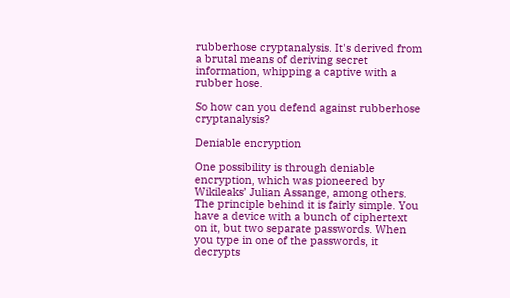rubberhose cryptanalysis. It's derived from a brutal means of deriving secret information, whipping a captive with a rubber hose.

So how can you defend against rubberhose cryptanalysis?

Deniable encryption

One possibility is through deniable encryption, which was pioneered by Wikileaks’ Julian Assange, among others. The principle behind it is fairly simple. You have a device with a bunch of ciphertext on it, but two separate passwords. When you type in one of the passwords, it decrypts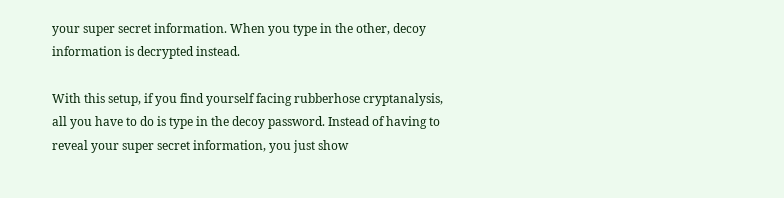your super secret information. When you type in the other, decoy information is decrypted instead.

With this setup, if you find yourself facing rubberhose cryptanalysis, all you have to do is type in the decoy password. Instead of having to reveal your super secret information, you just show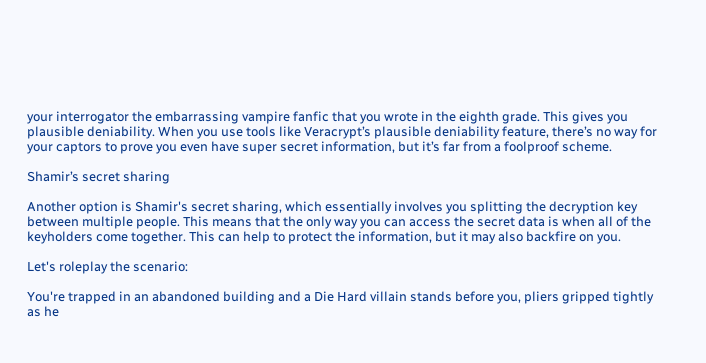your interrogator the embarrassing vampire fanfic that you wrote in the eighth grade. This gives you plausible deniability. When you use tools like Veracrypt’s plausible deniability feature, there’s no way for your captors to prove you even have super secret information, but it’s far from a foolproof scheme.

Shamir’s secret sharing

Another option is Shamir's secret sharing, which essentially involves you splitting the decryption key between multiple people. This means that the only way you can access the secret data is when all of the keyholders come together. This can help to protect the information, but it may also backfire on you.

Let's roleplay the scenario:

You're trapped in an abandoned building and a Die Hard villain stands before you, pliers gripped tightly as he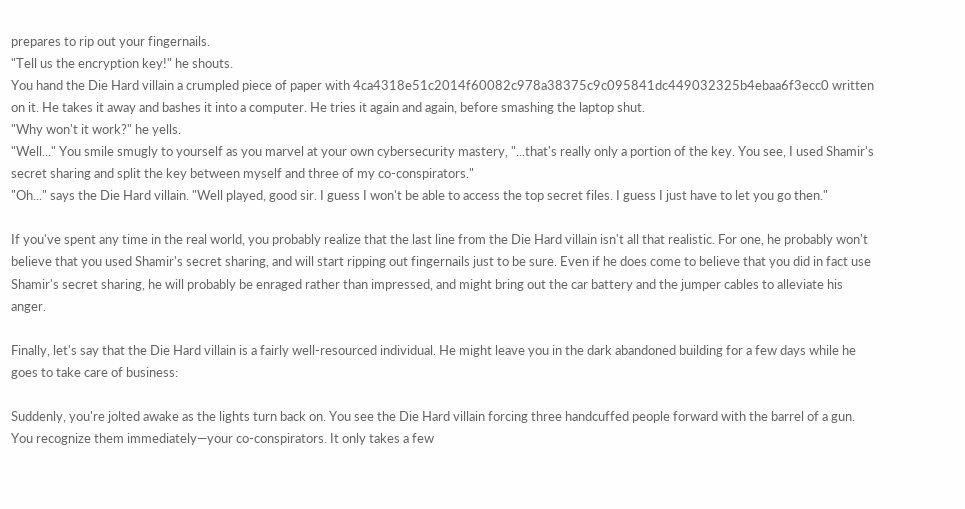prepares to rip out your fingernails.
"Tell us the encryption key!" he shouts.
You hand the Die Hard villain a crumpled piece of paper with 4ca4318e51c2014f60082c978a38375c9c095841dc449032325b4ebaa6f3ecc0 written on it. He takes it away and bashes it into a computer. He tries it again and again, before smashing the laptop shut.
"Why won't it work?" he yells.
"Well..." You smile smugly to yourself as you marvel at your own cybersecurity mastery, "...that's really only a portion of the key. You see, I used Shamir's secret sharing and split the key between myself and three of my co-conspirators."
"Oh..." says the Die Hard villain. "Well played, good sir. I guess I won't be able to access the top secret files. I guess I just have to let you go then."

If you've spent any time in the real world, you probably realize that the last line from the Die Hard villain isn't all that realistic. For one, he probably won't believe that you used Shamir's secret sharing, and will start ripping out fingernails just to be sure. Even if he does come to believe that you did in fact use Shamir's secret sharing, he will probably be enraged rather than impressed, and might bring out the car battery and the jumper cables to alleviate his anger.

Finally, let's say that the Die Hard villain is a fairly well-resourced individual. He might leave you in the dark abandoned building for a few days while he goes to take care of business:

Suddenly, you're jolted awake as the lights turn back on. You see the Die Hard villain forcing three handcuffed people forward with the barrel of a gun. You recognize them immediately—your co-conspirators. It only takes a few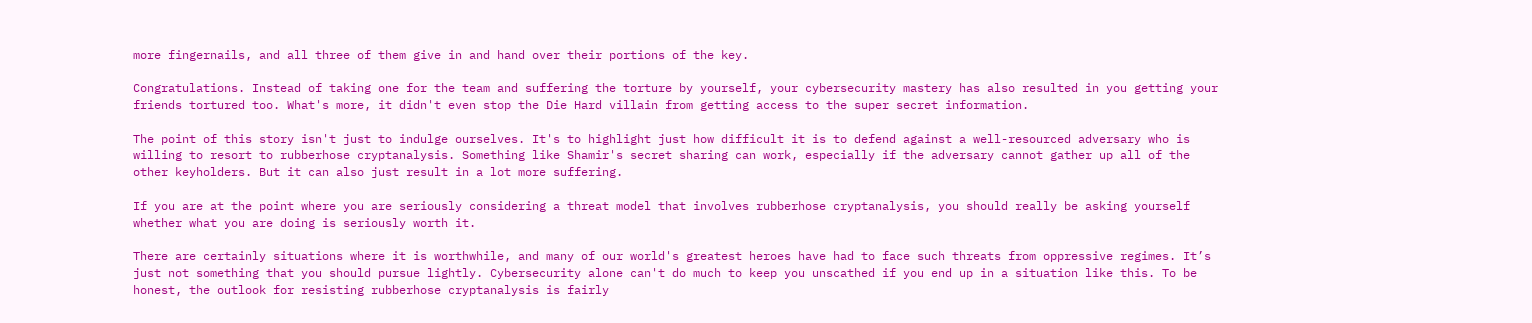more fingernails, and all three of them give in and hand over their portions of the key.

Congratulations. Instead of taking one for the team and suffering the torture by yourself, your cybersecurity mastery has also resulted in you getting your friends tortured too. What's more, it didn't even stop the Die Hard villain from getting access to the super secret information.

The point of this story isn't just to indulge ourselves. It's to highlight just how difficult it is to defend against a well-resourced adversary who is willing to resort to rubberhose cryptanalysis. Something like Shamir's secret sharing can work, especially if the adversary cannot gather up all of the other keyholders. But it can also just result in a lot more suffering.

If you are at the point where you are seriously considering a threat model that involves rubberhose cryptanalysis, you should really be asking yourself whether what you are doing is seriously worth it.

There are certainly situations where it is worthwhile, and many of our world's greatest heroes have had to face such threats from oppressive regimes. It’s just not something that you should pursue lightly. Cybersecurity alone can't do much to keep you unscathed if you end up in a situation like this. To be honest, the outlook for resisting rubberhose cryptanalysis is fairly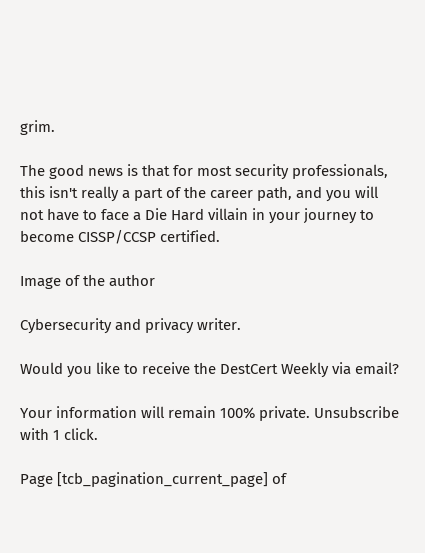grim.

The good news is that for most security professionals, this isn't really a part of the career path, and you will not have to face a Die Hard villain in your journey to become CISSP/CCSP certified.

Image of the author

Cybersecurity and privacy writer.

Would you like to receive the DestCert Weekly via email?

Your information will remain 100% private. Unsubscribe with 1 click.

Page [tcb_pagination_current_page] of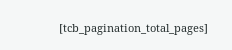[tcb_pagination_total_pages]